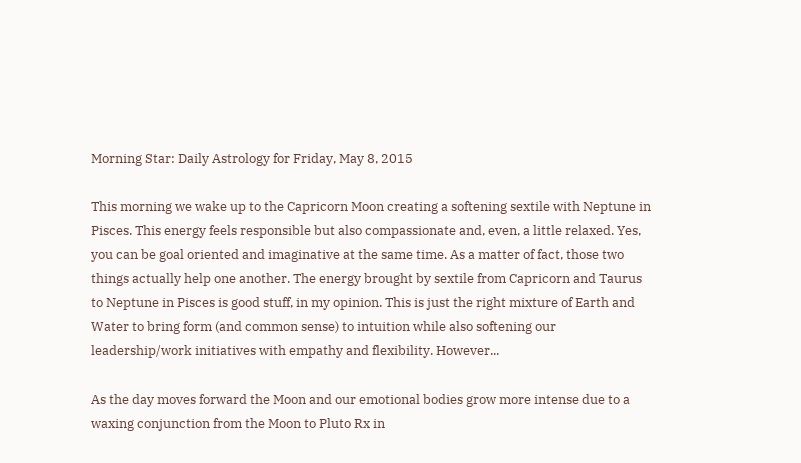Morning Star: Daily Astrology for Friday, May 8, 2015

This morning we wake up to the Capricorn Moon creating a softening sextile with Neptune in Pisces. This energy feels responsible but also compassionate and, even, a little relaxed. Yes, you can be goal oriented and imaginative at the same time. As a matter of fact, those two things actually help one another. The energy brought by sextile from Capricorn and Taurus to Neptune in Pisces is good stuff, in my opinion. This is just the right mixture of Earth and Water to bring form (and common sense) to intuition while also softening our leadership/work initiatives with empathy and flexibility. However...

As the day moves forward the Moon and our emotional bodies grow more intense due to a waxing conjunction from the Moon to Pluto Rx in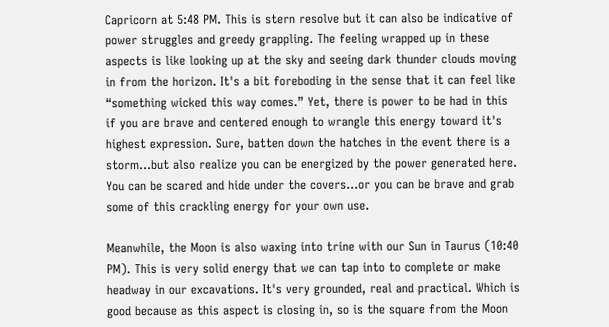Capricorn at 5:48 PM. This is stern resolve but it can also be indicative of power struggles and greedy grappling. The feeling wrapped up in these aspects is like looking up at the sky and seeing dark thunder clouds moving in from the horizon. It's a bit foreboding in the sense that it can feel like “something wicked this way comes.” Yet, there is power to be had in this if you are brave and centered enough to wrangle this energy toward it's highest expression. Sure, batten down the hatches in the event there is a storm...but also realize you can be energized by the power generated here. You can be scared and hide under the covers...or you can be brave and grab some of this crackling energy for your own use.

Meanwhile, the Moon is also waxing into trine with our Sun in Taurus (10:40 PM). This is very solid energy that we can tap into to complete or make headway in our excavations. It's very grounded, real and practical. Which is good because as this aspect is closing in, so is the square from the Moon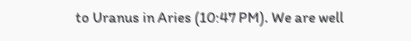to Uranus in Aries (10:47 PM). We are well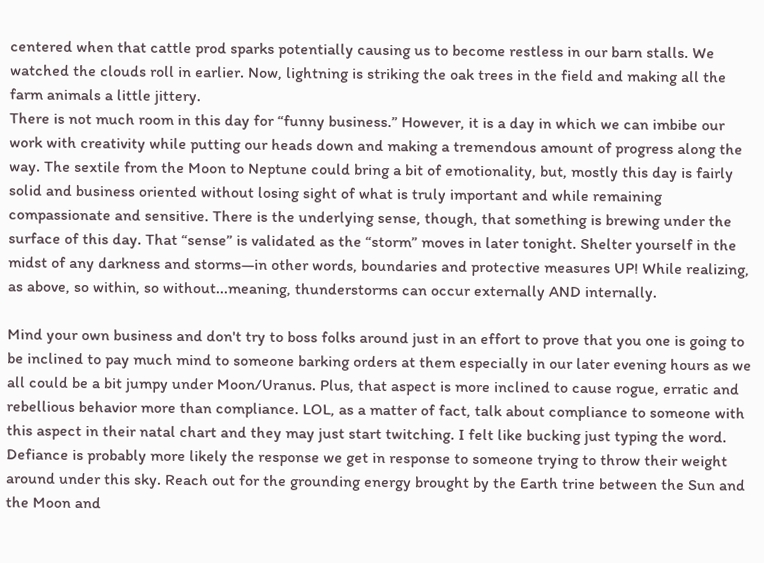centered when that cattle prod sparks potentially causing us to become restless in our barn stalls. We watched the clouds roll in earlier. Now, lightning is striking the oak trees in the field and making all the farm animals a little jittery.
There is not much room in this day for “funny business.” However, it is a day in which we can imbibe our work with creativity while putting our heads down and making a tremendous amount of progress along the way. The sextile from the Moon to Neptune could bring a bit of emotionality, but, mostly this day is fairly solid and business oriented without losing sight of what is truly important and while remaining compassionate and sensitive. There is the underlying sense, though, that something is brewing under the surface of this day. That “sense” is validated as the “storm” moves in later tonight. Shelter yourself in the midst of any darkness and storms—in other words, boundaries and protective measures UP! While realizing, as above, so within, so without...meaning, thunderstorms can occur externally AND internally.

Mind your own business and don't try to boss folks around just in an effort to prove that you one is going to be inclined to pay much mind to someone barking orders at them especially in our later evening hours as we all could be a bit jumpy under Moon/Uranus. Plus, that aspect is more inclined to cause rogue, erratic and rebellious behavior more than compliance. LOL, as a matter of fact, talk about compliance to someone with this aspect in their natal chart and they may just start twitching. I felt like bucking just typing the word. Defiance is probably more likely the response we get in response to someone trying to throw their weight around under this sky. Reach out for the grounding energy brought by the Earth trine between the Sun and the Moon and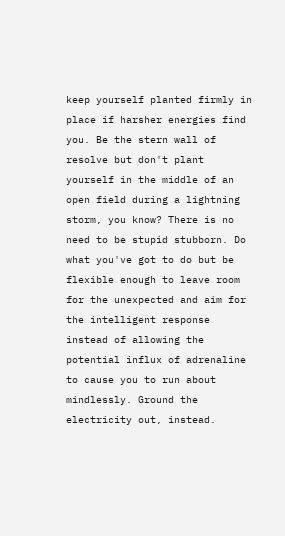keep yourself planted firmly in place if harsher energies find you. Be the stern wall of resolve but don't plant yourself in the middle of an open field during a lightning storm, you know? There is no need to be stupid stubborn. Do what you've got to do but be flexible enough to leave room for the unexpected and aim for the intelligent response instead of allowing the potential influx of adrenaline to cause you to run about mindlessly. Ground the electricity out, instead.